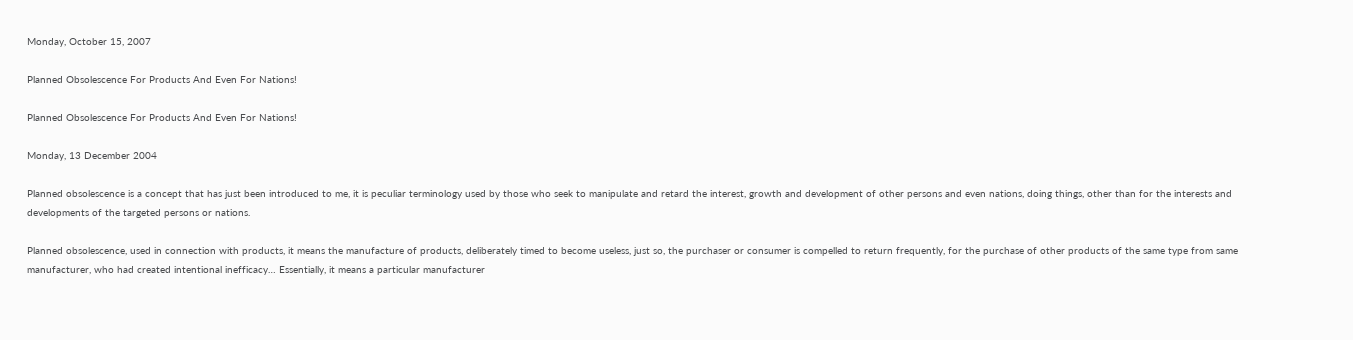Monday, October 15, 2007

Planned Obsolescence For Products And Even For Nations!

Planned Obsolescence For Products And Even For Nations!

Monday, 13 December 2004

Planned obsolescence is a concept that has just been introduced to me, it is peculiar terminology used by those who seek to manipulate and retard the interest, growth and development of other persons and even nations, doing things, other than for the interests and developments of the targeted persons or nations.

Planned obsolescence, used in connection with products, it means the manufacture of products, deliberately timed to become useless, just so, the purchaser or consumer is compelled to return frequently, for the purchase of other products of the same type from same manufacturer, who had created intentional inefficacy… Essentially, it means a particular manufacturer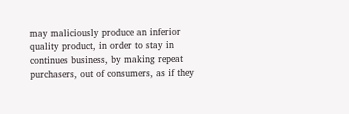may maliciously produce an inferior quality product, in order to stay in continues business, by making repeat purchasers, out of consumers, as if they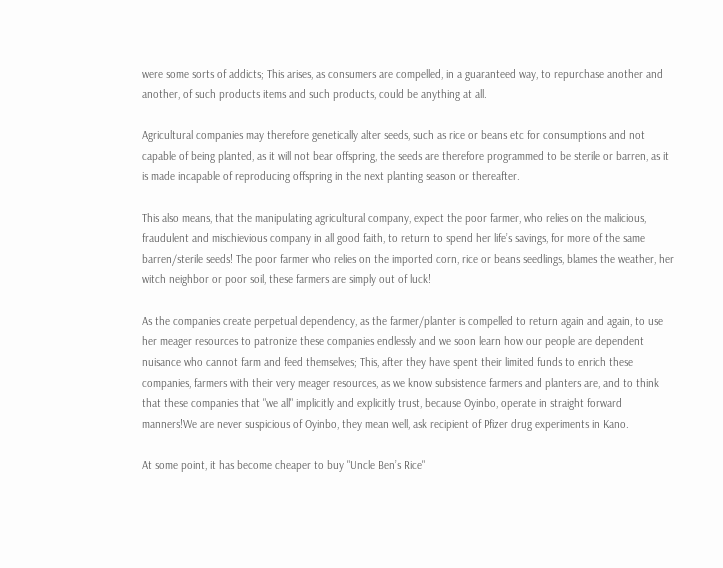were some sorts of addicts; This arises, as consumers are compelled, in a guaranteed way, to repurchase another and another, of such products items and such products, could be anything at all.

Agricultural companies may therefore genetically alter seeds, such as rice or beans etc for consumptions and not capable of being planted, as it will not bear offspring, the seeds are therefore programmed to be sterile or barren, as it is made incapable of reproducing offspring in the next planting season or thereafter.

This also means, that the manipulating agricultural company, expect the poor farmer, who relies on the malicious, fraudulent and mischievious company in all good faith, to return to spend her life’s savings, for more of the same barren/sterile seeds! The poor farmer who relies on the imported corn, rice or beans seedlings, blames the weather, her witch neighbor or poor soil, these farmers are simply out of luck!

As the companies create perpetual dependency, as the farmer/planter is compelled to return again and again, to use her meager resources to patronize these companies endlessly and we soon learn how our people are dependent nuisance who cannot farm and feed themselves; This, after they have spent their limited funds to enrich these companies, farmers with their very meager resources, as we know subsistence farmers and planters are, and to think that these companies that "we all" implicitly and explicitly trust, because Oyinbo, operate in straight forward manners!We are never suspicious of Oyinbo, they mean well, ask recipient of Pfizer drug experiments in Kano.

At some point, it has become cheaper to buy "Uncle Ben’s Rice"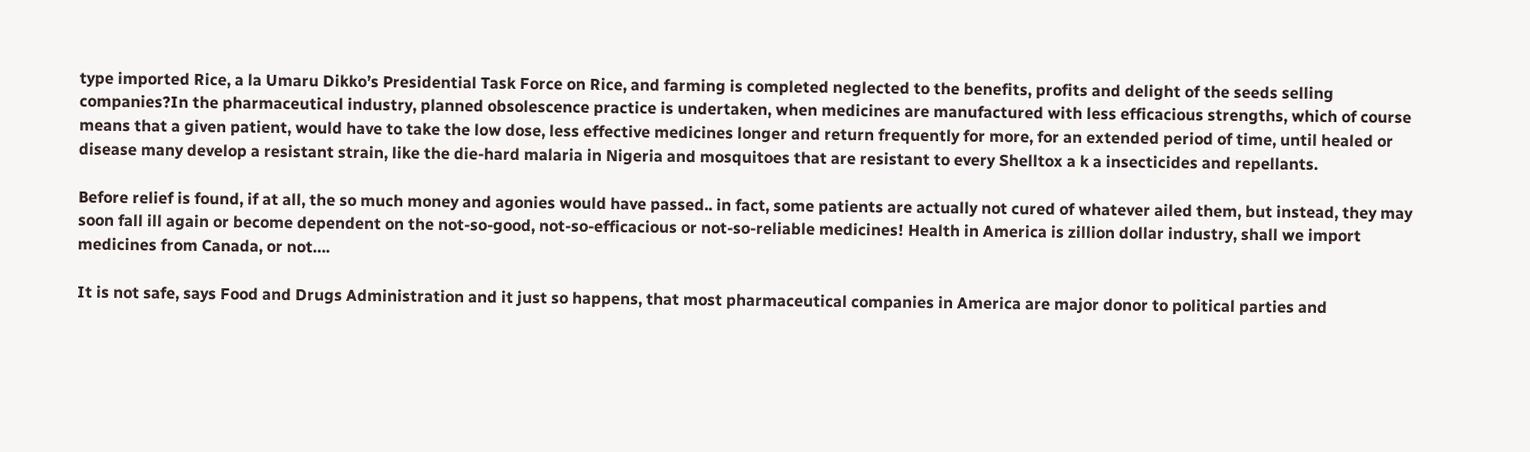type imported Rice, a la Umaru Dikko’s Presidential Task Force on Rice, and farming is completed neglected to the benefits, profits and delight of the seeds selling companies?In the pharmaceutical industry, planned obsolescence practice is undertaken, when medicines are manufactured with less efficacious strengths, which of course means that a given patient, would have to take the low dose, less effective medicines longer and return frequently for more, for an extended period of time, until healed or disease many develop a resistant strain, like the die-hard malaria in Nigeria and mosquitoes that are resistant to every Shelltox a k a insecticides and repellants.

Before relief is found, if at all, the so much money and agonies would have passed.. in fact, some patients are actually not cured of whatever ailed them, but instead, they may soon fall ill again or become dependent on the not-so-good, not-so-efficacious or not-so-reliable medicines! Health in America is zillion dollar industry, shall we import medicines from Canada, or not….

It is not safe, says Food and Drugs Administration and it just so happens, that most pharmaceutical companies in America are major donor to political parties and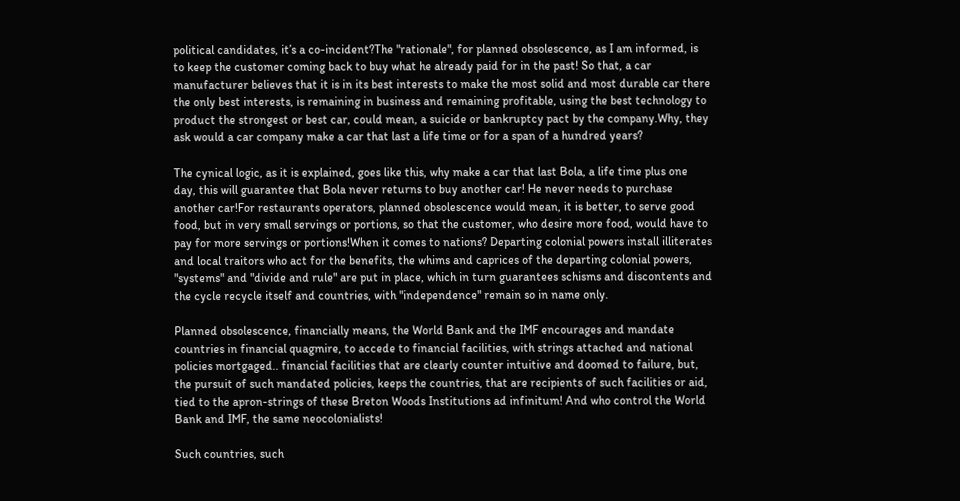political candidates, it’s a co-incident?The "rationale", for planned obsolescence, as I am informed, is to keep the customer coming back to buy what he already paid for in the past! So that, a car manufacturer believes that it is in its best interests to make the most solid and most durable car there the only best interests, is remaining in business and remaining profitable, using the best technology to product the strongest or best car, could mean, a suicide or bankruptcy pact by the company.Why, they ask would a car company make a car that last a life time or for a span of a hundred years?

The cynical logic, as it is explained, goes like this, why make a car that last Bola, a life time plus one day, this will guarantee that Bola never returns to buy another car! He never needs to purchase another car!For restaurants operators, planned obsolescence would mean, it is better, to serve good food, but in very small servings or portions, so that the customer, who desire more food, would have to pay for more servings or portions!When it comes to nations? Departing colonial powers install illiterates and local traitors who act for the benefits, the whims and caprices of the departing colonial powers, "systems" and "divide and rule" are put in place, which in turn guarantees schisms and discontents and the cycle recycle itself and countries, with "independence" remain so in name only.

Planned obsolescence, financially means, the World Bank and the IMF encourages and mandate countries in financial quagmire, to accede to financial facilities, with strings attached and national policies mortgaged.. financial facilities that are clearly counter intuitive and doomed to failure, but, the pursuit of such mandated policies, keeps the countries, that are recipients of such facilities or aid, tied to the apron-strings of these Breton Woods Institutions ad infinitum! And who control the World Bank and IMF, the same neocolonialists!

Such countries, such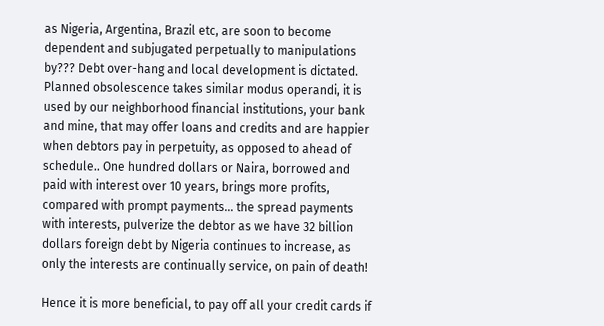as Nigeria, Argentina, Brazil etc, are soon to become dependent and subjugated perpetually to manipulations by??? Debt over-hang and local development is dictated. Planned obsolescence takes similar modus operandi, it is used by our neighborhood financial institutions, your bank and mine, that may offer loans and credits and are happier when debtors pay in perpetuity, as opposed to ahead of schedule.. One hundred dollars or Naira, borrowed and paid with interest over 10 years, brings more profits, compared with prompt payments… the spread payments with interests, pulverize the debtor as we have 32 billion dollars foreign debt by Nigeria continues to increase, as only the interests are continually service, on pain of death!

Hence it is more beneficial, to pay off all your credit cards if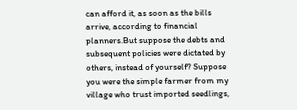can afford it, as soon as the bills arrive, according to financial planners.But suppose the debts and subsequent policies were dictated by others, instead of yourself? Suppose you were the simple farmer from my village who trust imported seedlings,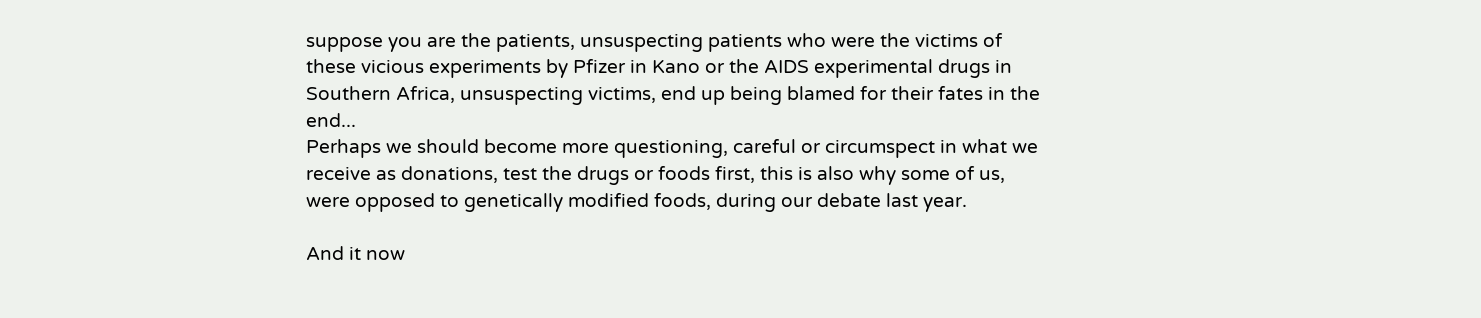suppose you are the patients, unsuspecting patients who were the victims of these vicious experiments by Pfizer in Kano or the AIDS experimental drugs in Southern Africa, unsuspecting victims, end up being blamed for their fates in the end...
Perhaps we should become more questioning, careful or circumspect in what we receive as donations, test the drugs or foods first, this is also why some of us, were opposed to genetically modified foods, during our debate last year.

And it now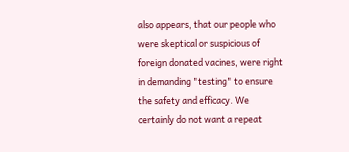also appears, that our people who were skeptical or suspicious of foreign donated vacines, were right in demanding "testing" to ensure the safety and efficacy. We certainly do not want a repeat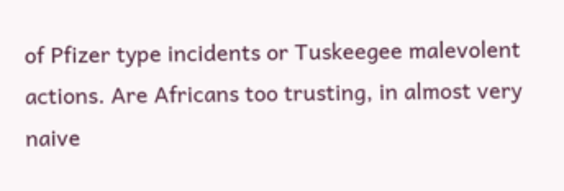of Pfizer type incidents or Tuskeegee malevolent actions. Are Africans too trusting, in almost very naive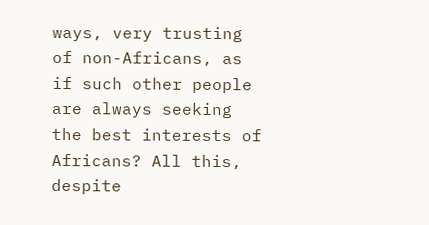ways, very trusting of non-Africans, as if such other people are always seeking the best interests of Africans? All this, despite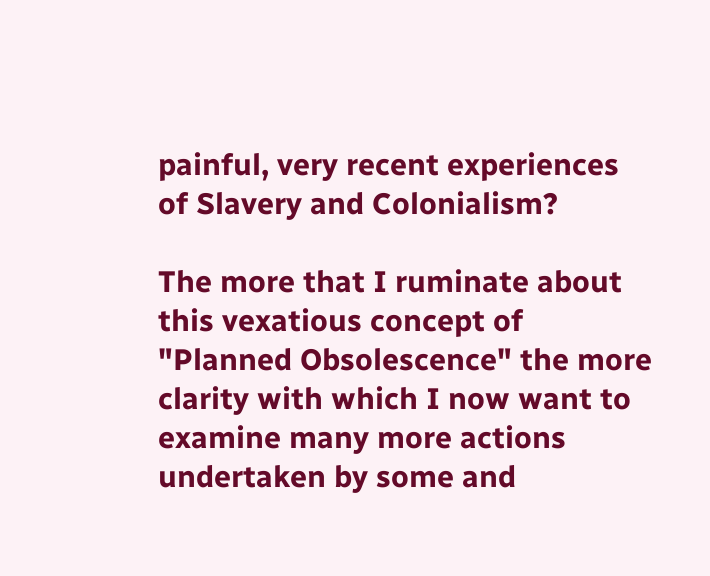painful, very recent experiences of Slavery and Colonialism?

The more that I ruminate about this vexatious concept of "Planned Obsolescence" the more clarity with which I now want to examine many more actions undertaken by some and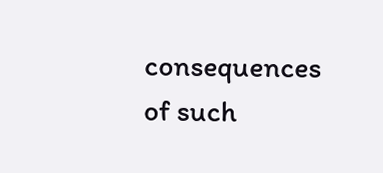consequences of such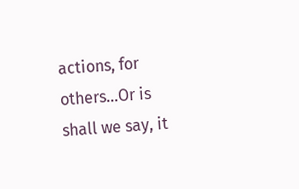actions, for others...Or is shall we say, it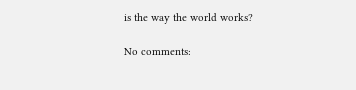is the way the world works?

No comments: